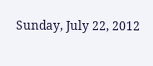Sunday, July 22, 2012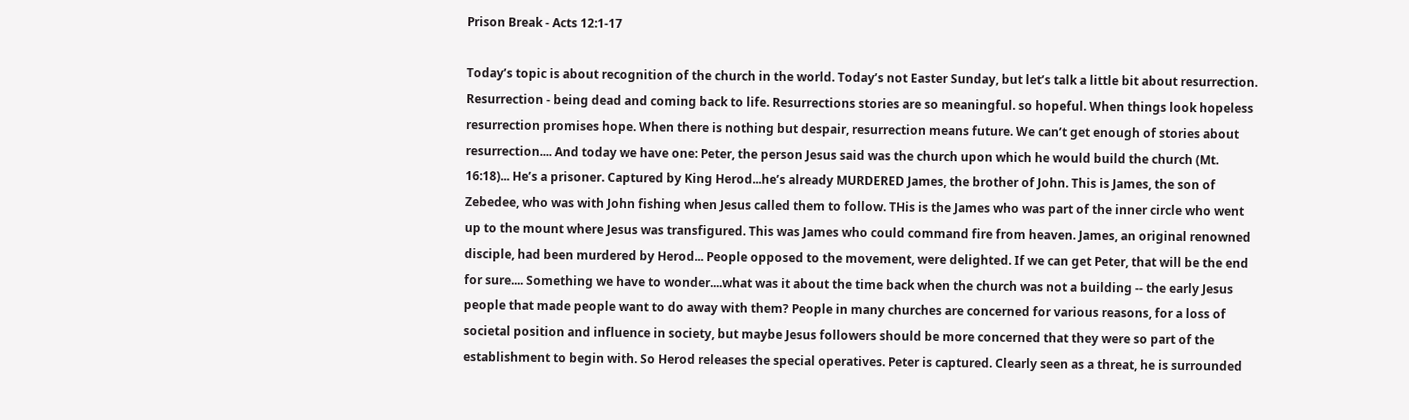Prison Break - Acts 12:1-17

Today’s topic is about recognition of the church in the world. Today’s not Easter Sunday, but let’s talk a little bit about resurrection. Resurrection - being dead and coming back to life. Resurrections stories are so meaningful. so hopeful. When things look hopeless resurrection promises hope. When there is nothing but despair, resurrection means future. We can’t get enough of stories about resurrection.... And today we have one: Peter, the person Jesus said was the church upon which he would build the church (Mt. 16:18)... He’s a prisoner. Captured by King Herod...he’s already MURDERED James, the brother of John. This is James, the son of Zebedee, who was with John fishing when Jesus called them to follow. THis is the James who was part of the inner circle who went up to the mount where Jesus was transfigured. This was James who could command fire from heaven. James, an original renowned disciple, had been murdered by Herod... People opposed to the movement, were delighted. If we can get Peter, that will be the end for sure.... Something we have to wonder....what was it about the time back when the church was not a building -- the early Jesus people that made people want to do away with them? People in many churches are concerned for various reasons, for a loss of societal position and influence in society, but maybe Jesus followers should be more concerned that they were so part of the establishment to begin with. So Herod releases the special operatives. Peter is captured. Clearly seen as a threat, he is surrounded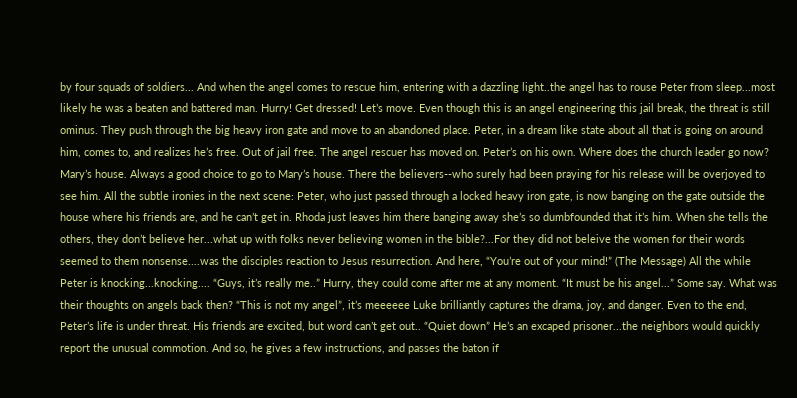by four squads of soldiers... And when the angel comes to rescue him, entering with a dazzling light..the angel has to rouse Peter from sleep...most likely he was a beaten and battered man. Hurry! Get dressed! Let’s move. Even though this is an angel engineering this jail break, the threat is still ominus. They push through the big heavy iron gate and move to an abandoned place. Peter, in a dream like state about all that is going on around him, comes to, and realizes he’s free. Out of jail free. The angel rescuer has moved on. Peter’s on his own. Where does the church leader go now? Mary’s house. Always a good choice to go to Mary’s house. There the believers--who surely had been praying for his release will be overjoyed to see him. All the subtle ironies in the next scene: Peter, who just passed through a locked heavy iron gate, is now banging on the gate outside the house where his friends are, and he can’t get in. Rhoda just leaves him there banging away she’s so dumbfounded that it’s him. When she tells the others, they don’t believe her...what up with folks never believing women in the bible?...For they did not beleive the women for their words seemed to them nonsense....was the disciples reaction to Jesus resurrection. And here, “You’re out of your mind!” (The Message) All the while Peter is knocking...knocking.... “Guys, it’s really me..” Hurry, they could come after me at any moment. “It must be his angel...” Some say. What was their thoughts on angels back then? “This is not my angel”, it’s meeeeee Luke brilliantly captures the drama, joy, and danger. Even to the end, Peter’s life is under threat. His friends are excited, but word can’t get out.. “Quiet down” He’s an excaped prisoner...the neighbors would quickly report the unusual commotion. And so, he gives a few instructions, and passes the baton if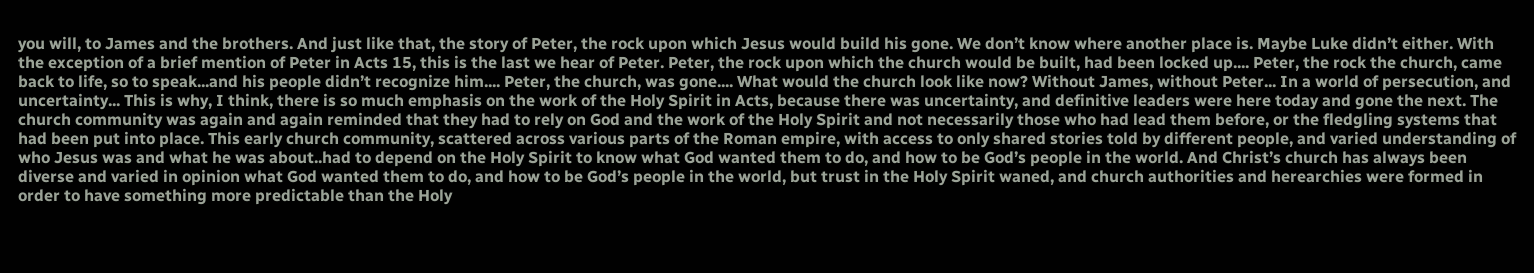you will, to James and the brothers. And just like that, the story of Peter, the rock upon which Jesus would build his gone. We don’t know where another place is. Maybe Luke didn’t either. With the exception of a brief mention of Peter in Acts 15, this is the last we hear of Peter. Peter, the rock upon which the church would be built, had been locked up.... Peter, the rock the church, came back to life, so to speak...and his people didn’t recognize him.... Peter, the church, was gone.... What would the church look like now? Without James, without Peter... In a world of persecution, and uncertainty... This is why, I think, there is so much emphasis on the work of the Holy Spirit in Acts, because there was uncertainty, and definitive leaders were here today and gone the next. The church community was again and again reminded that they had to rely on God and the work of the Holy Spirit and not necessarily those who had lead them before, or the fledgling systems that had been put into place. This early church community, scattered across various parts of the Roman empire, with access to only shared stories told by different people, and varied understanding of who Jesus was and what he was about..had to depend on the Holy Spirit to know what God wanted them to do, and how to be God’s people in the world. And Christ’s church has always been diverse and varied in opinion what God wanted them to do, and how to be God’s people in the world, but trust in the Holy Spirit waned, and church authorities and herearchies were formed in order to have something more predictable than the Holy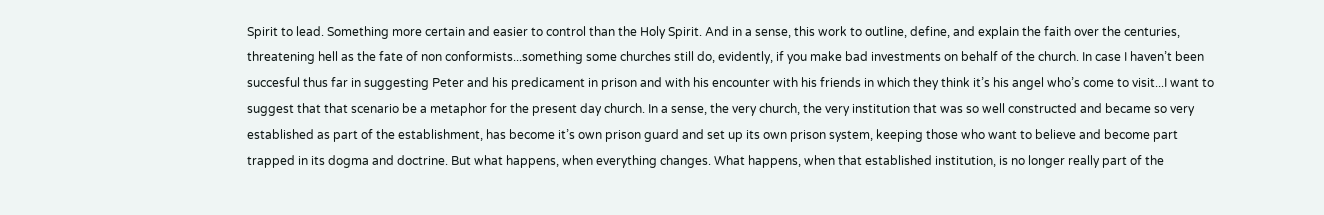Spirit to lead. Something more certain and easier to control than the Holy Spirit. And in a sense, this work to outline, define, and explain the faith over the centuries, threatening hell as the fate of non conformists...something some churches still do, evidently, if you make bad investments on behalf of the church. In case I haven’t been succesful thus far in suggesting Peter and his predicament in prison and with his encounter with his friends in which they think it’s his angel who’s come to visit...I want to suggest that that scenario be a metaphor for the present day church. In a sense, the very church, the very institution that was so well constructed and became so very established as part of the establishment, has become it’s own prison guard and set up its own prison system, keeping those who want to believe and become part trapped in its dogma and doctrine. But what happens, when everything changes. What happens, when that established institution, is no longer really part of the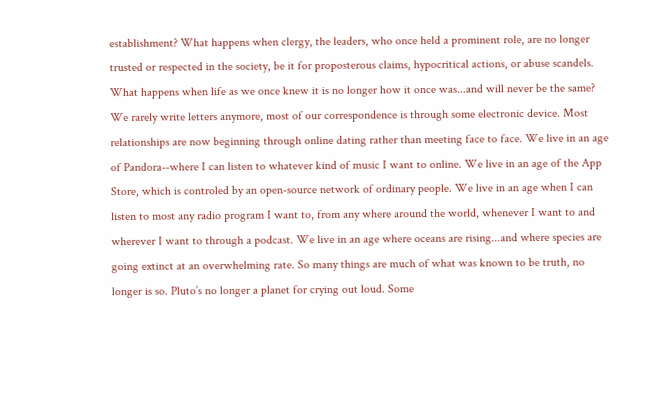establishment? What happens when clergy, the leaders, who once held a prominent role, are no longer trusted or respected in the society, be it for proposterous claims, hypocritical actions, or abuse scandels. What happens when life as we once knew it is no longer how it once was...and will never be the same? We rarely write letters anymore, most of our correspondence is through some electronic device. Most relationships are now beginning through online dating rather than meeting face to face. We live in an age of Pandora--where I can listen to whatever kind of music I want to online. We live in an age of the App Store, which is controled by an open-source network of ordinary people. We live in an age when I can listen to most any radio program I want to, from any where around the world, whenever I want to and wherever I want to through a podcast. We live in an age where oceans are rising...and where species are going extinct at an overwhelming rate. So many things are much of what was known to be truth, no longer is so. Pluto’s no longer a planet for crying out loud. Some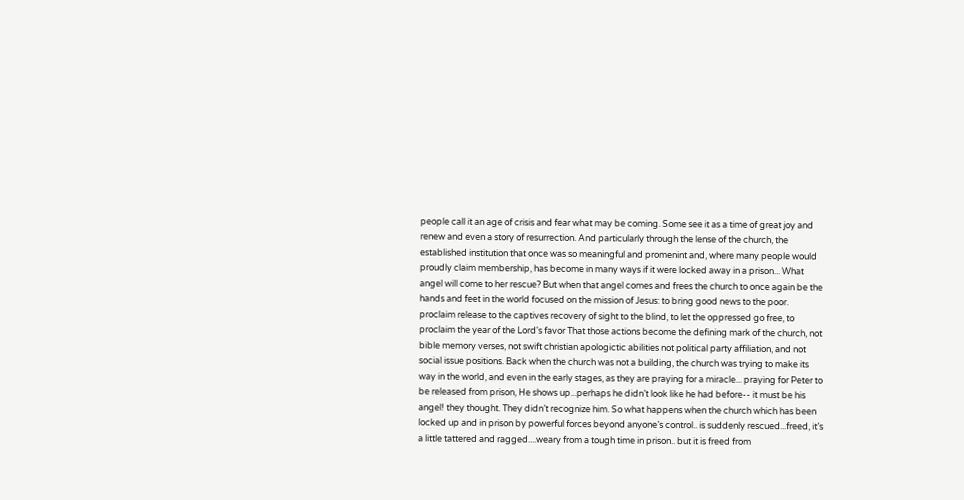people call it an age of crisis and fear what may be coming. Some see it as a time of great joy and renew and even a story of resurrection. And particularly through the lense of the church, the established institution that once was so meaningful and promenint and, where many people would proudly claim membership, has become in many ways if it were locked away in a prison... What angel will come to her rescue? But when that angel comes and frees the church to once again be the hands and feet in the world focused on the mission of Jesus: to bring good news to the poor. proclaim release to the captives recovery of sight to the blind, to let the oppressed go free, to proclaim the year of the Lord's favor That those actions become the defining mark of the church, not bible memory verses, not swift christian apologictic abilities not political party affiliation, and not social issue positions. Back when the church was not a building, the church was trying to make its way in the world, and even in the early stages, as they are praying for a miracle... praying for Peter to be released from prison, He shows up...perhaps he didn’t look like he had before-- it must be his angel! they thought. They didn’t recognize him. So what happens when the church which has been locked up and in prison by powerful forces beyond anyone’s control.. is suddenly rescued...freed, it’s a little tattered and ragged....weary from a tough time in prison.. but it is freed from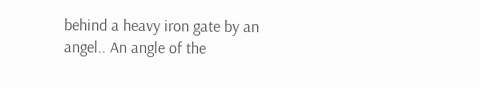behind a heavy iron gate by an angel.. An angle of the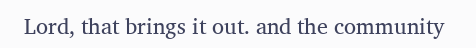Lord, that brings it out. and the community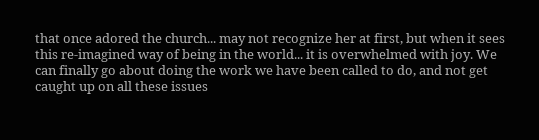that once adored the church... may not recognize her at first, but when it sees this re-imagined way of being in the world... it is overwhelmed with joy. We can finally go about doing the work we have been called to do, and not get caught up on all these issues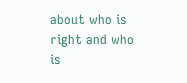about who is right and who is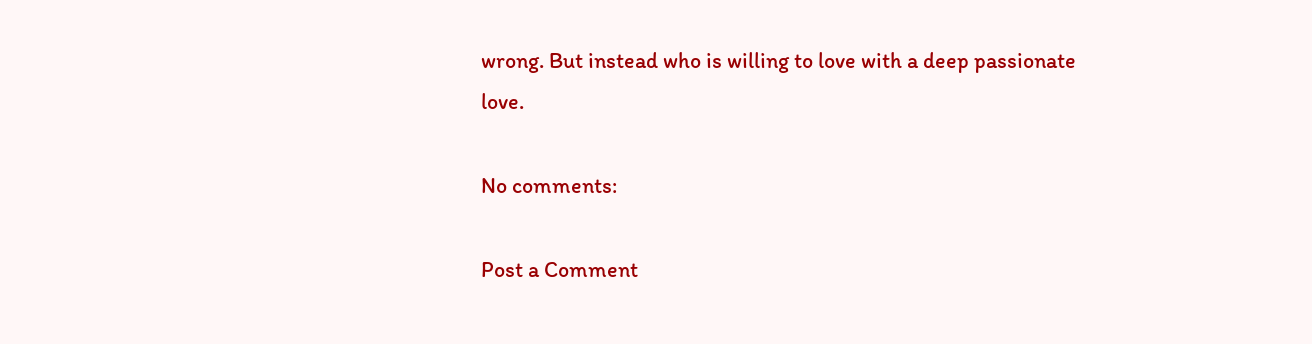wrong. But instead who is willing to love with a deep passionate love.

No comments:

Post a Comment